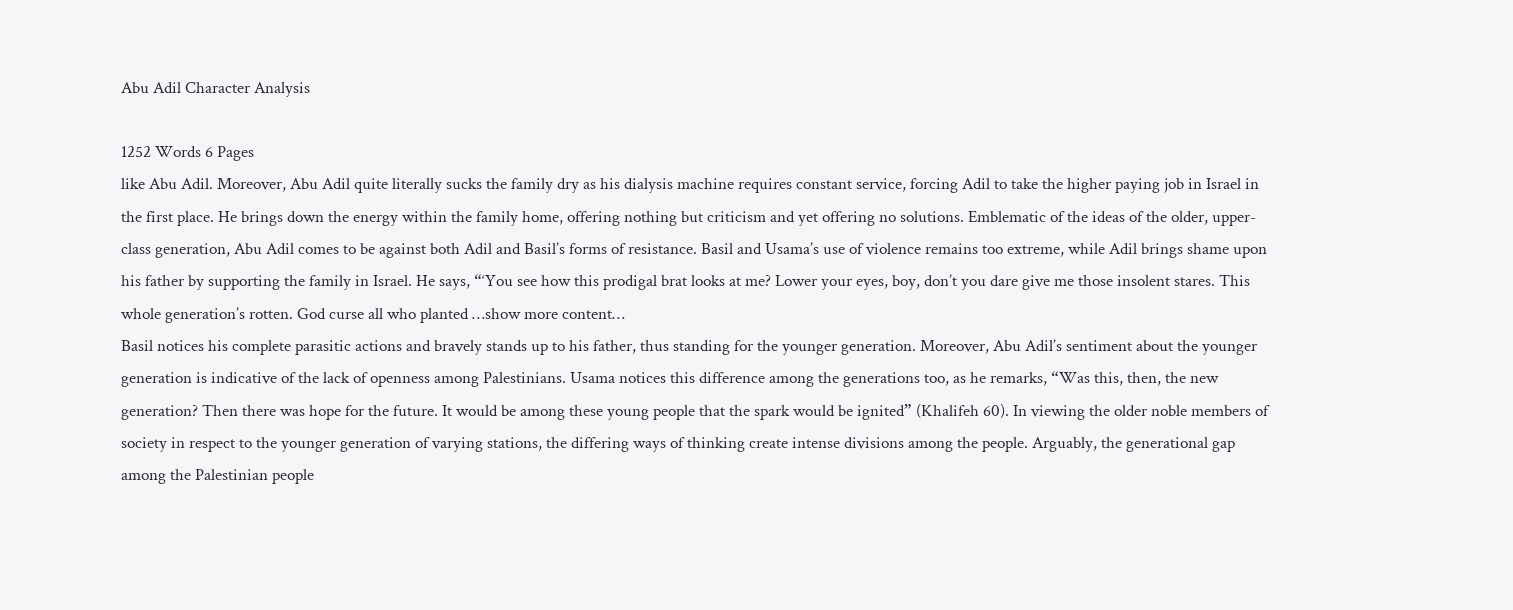Abu Adil Character Analysis

1252 Words 6 Pages
like Abu Adil. Moreover, Abu Adil quite literally sucks the family dry as his dialysis machine requires constant service, forcing Adil to take the higher paying job in Israel in the first place. He brings down the energy within the family home, offering nothing but criticism and yet offering no solutions. Emblematic of the ideas of the older, upper-class generation, Abu Adil comes to be against both Adil and Basil’s forms of resistance. Basil and Usama’s use of violence remains too extreme, while Adil brings shame upon his father by supporting the family in Israel. He says, “‘You see how this prodigal brat looks at me? Lower your eyes, boy, don’t you dare give me those insolent stares. This whole generation’s rotten. God curse all who planted …show more content…
Basil notices his complete parasitic actions and bravely stands up to his father, thus standing for the younger generation. Moreover, Abu Adil’s sentiment about the younger generation is indicative of the lack of openness among Palestinians. Usama notices this difference among the generations too, as he remarks, “Was this, then, the new generation? Then there was hope for the future. It would be among these young people that the spark would be ignited” (Khalifeh 60). In viewing the older noble members of society in respect to the younger generation of varying stations, the differing ways of thinking create intense divisions among the people. Arguably, the generational gap among the Palestinian people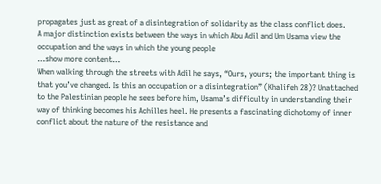propagates just as great of a disintegration of solidarity as the class conflict does.
A major distinction exists between the ways in which Abu Adil and Um Usama view the occupation and the ways in which the young people
…show more content…
When walking through the streets with Adil he says, “Ours, yours; the important thing is that you’ve changed. Is this an occupation or a disintegration” (Khalifeh 28)? Unattached to the Palestinian people he sees before him, Usama’s difficulty in understanding their way of thinking becomes his Achilles heel. He presents a fascinating dichotomy of inner conflict about the nature of the resistance and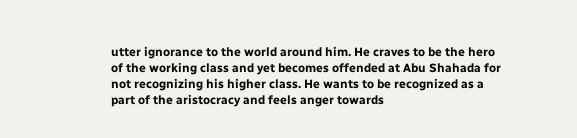utter ignorance to the world around him. He craves to be the hero of the working class and yet becomes offended at Abu Shahada for not recognizing his higher class. He wants to be recognized as a part of the aristocracy and feels anger towards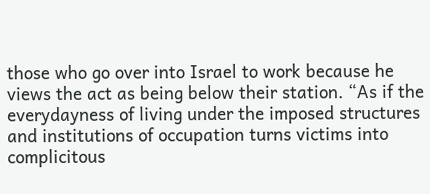those who go over into Israel to work because he views the act as being below their station. “As if the everydayness of living under the imposed structures and institutions of occupation turns victims into complicitous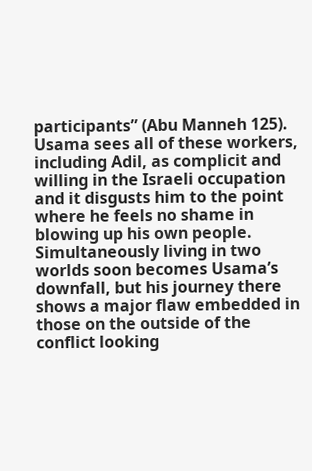participants” (Abu Manneh 125). Usama sees all of these workers, including Adil, as complicit and willing in the Israeli occupation and it disgusts him to the point where he feels no shame in blowing up his own people. Simultaneously living in two worlds soon becomes Usama’s downfall, but his journey there shows a major flaw embedded in those on the outside of the conflict looking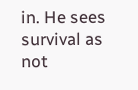in. He sees survival as not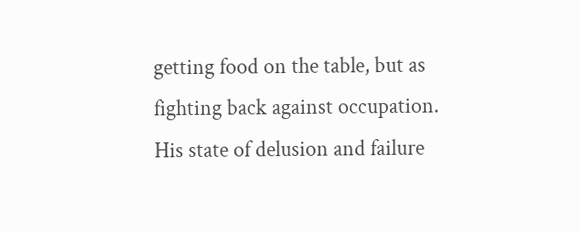getting food on the table, but as fighting back against occupation. His state of delusion and failure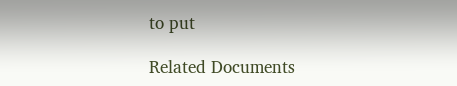to put

Related Documents